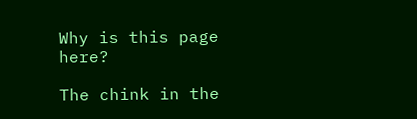Why is this page here?

The chink in the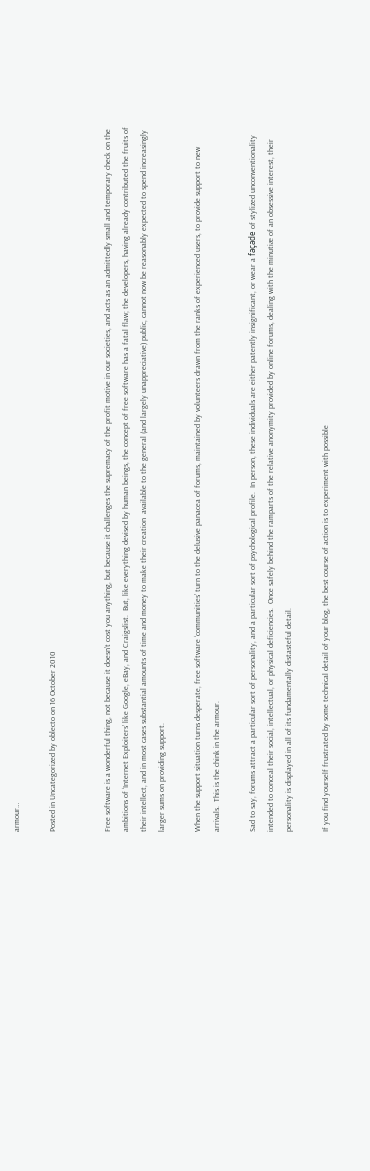armour…

Posted in Uncategorized by oblecto on 16 October 2010


Free software is a wonderful thing, not because it doesn’t cost you anything, but because it challenges the supremacy of the profit motive in our societies, and acts as an admittedly small and temporary check on the ambitions of ‘Internet Exploiters’ like Google, eBay, and Craigslist.  But, like everything devised by human beings, the concept of free software has a fatal flaw; the developers, having already contributed the fruits of their intellect, and in most cases substantial amounts of time and money to make their creation  available to the general (and largely unappreciative) public, cannot now be reasonably expected to spend increasingly larger sums on providing support.

When the support situation turns desperate, free software ‘communities’ turn to the delusive panacea of forums, maintained by volunteers drawn from the ranks of experienced users, to provide support to new arrivals.  This is the chink in the armour.

Sad to say, forums attract a particular sort of personality, and a particular sort of psychological profile.  In person, these individuals are either patently insignificant, or wear a façade of stylized unconventionality intended to conceal their social, intellectual, or physical deficiencies.  Once safely behind the ramparts of the relative anonymity provided by online forums, dealing with the minutiæ of an obsessive interest, their personality is displayed in all of its fundamentally distasteful detail.

If you find yourself frustrated by some technical detail of your blog, the best course of action is to experiment with possible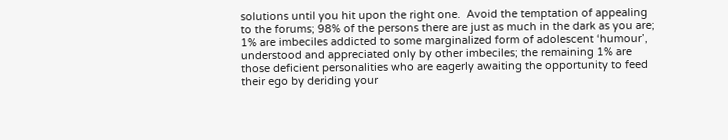solutions until you hit upon the right one.  Avoid the temptation of appealing to the forums; 98% of the persons there are just as much in the dark as you are; 1% are imbeciles addicted to some marginalized form of adolescent ‘humour’, understood and appreciated only by other imbeciles; the remaining 1% are those deficient personalities who are eagerly awaiting the opportunity to feed their ego by deriding your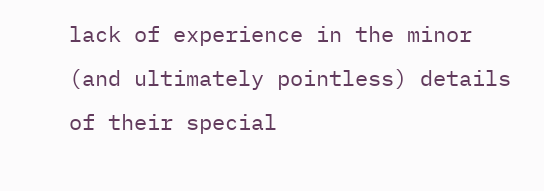lack of experience in the minor (and ultimately pointless) details of their special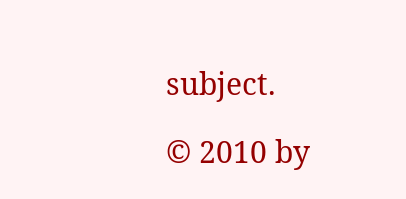subject.

© 2010 by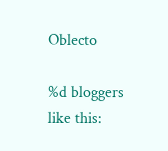Oblecto

%d bloggers like this: